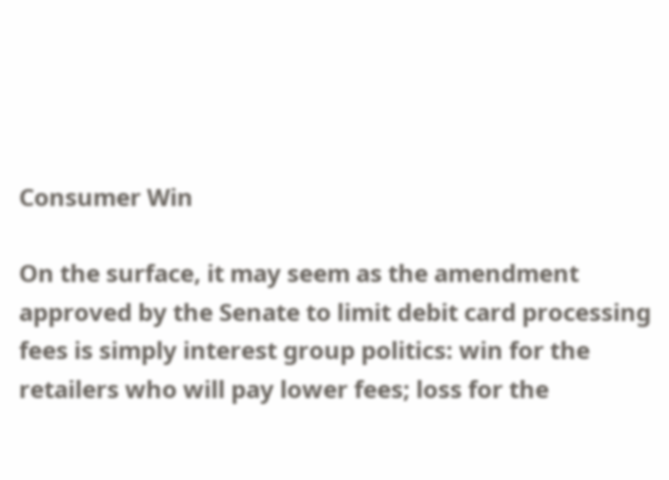Consumer Win

On the surface, it may seem as the amendment approved by the Senate to limit debit card processing fees is simply interest group politics: win for the retailers who will pay lower fees; loss for the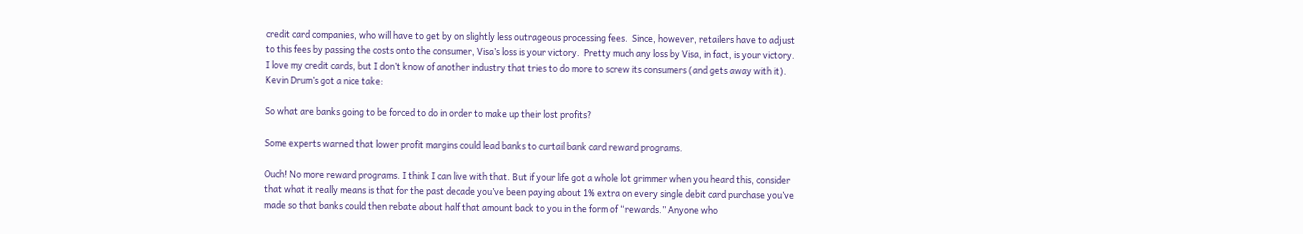credit card companies, who will have to get by on slightly less outrageous processing fees.  Since, however, retailers have to adjust to this fees by passing the costs onto the consumer, Visa’s loss is your victory.  Pretty much any loss by Visa, in fact, is your victory.  I love my credit cards, but I don’t know of another industry that tries to do more to screw its consumers (and gets away with it).   Kevin Drum’s got a nice take:

So what are banks going to be forced to do in order to make up their lost profits?

Some experts warned that lower profit margins could lead banks to curtail bank card reward programs.

Ouch! No more reward programs. I think I can live with that. But if your life got a whole lot grimmer when you heard this, consider that what it really means is that for the past decade you’ve been paying about 1% extra on every single debit card purchase you’ve made so that banks could then rebate about half that amount back to you in the form of “rewards.” Anyone who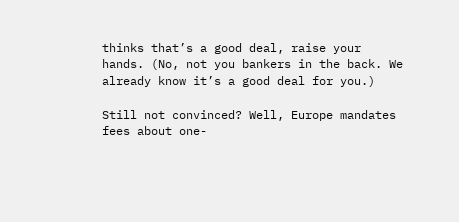thinks that’s a good deal, raise your hands. (No, not you bankers in the back. We already know it’s a good deal for you.)

Still not convinced? Well, Europe mandates fees about one-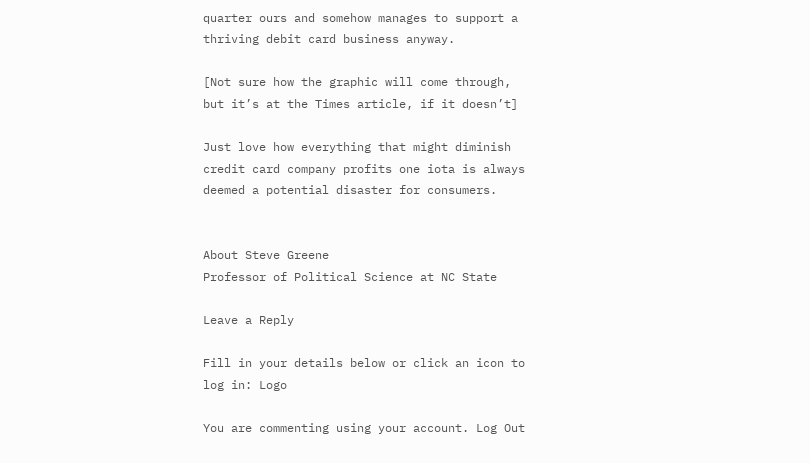quarter ours and somehow manages to support a thriving debit card business anyway.

[Not sure how the graphic will come through, but it’s at the Times article, if it doesn’t]

Just love how everything that might diminish credit card company profits one iota is always deemed a potential disaster for consumers.


About Steve Greene
Professor of Political Science at NC State

Leave a Reply

Fill in your details below or click an icon to log in: Logo

You are commenting using your account. Log Out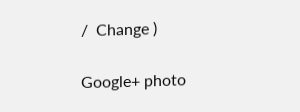/  Change )

Google+ photo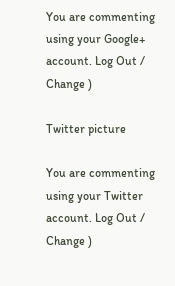You are commenting using your Google+ account. Log Out /  Change )

Twitter picture

You are commenting using your Twitter account. Log Out /  Change )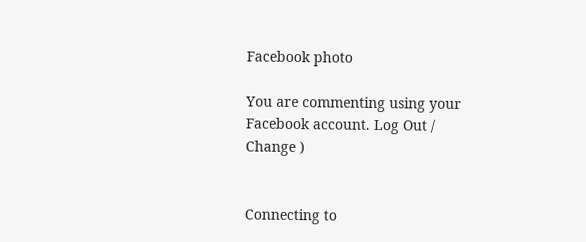Facebook photo

You are commenting using your Facebook account. Log Out /  Change )


Connecting to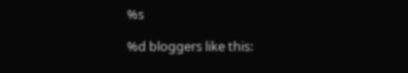%s

%d bloggers like this: